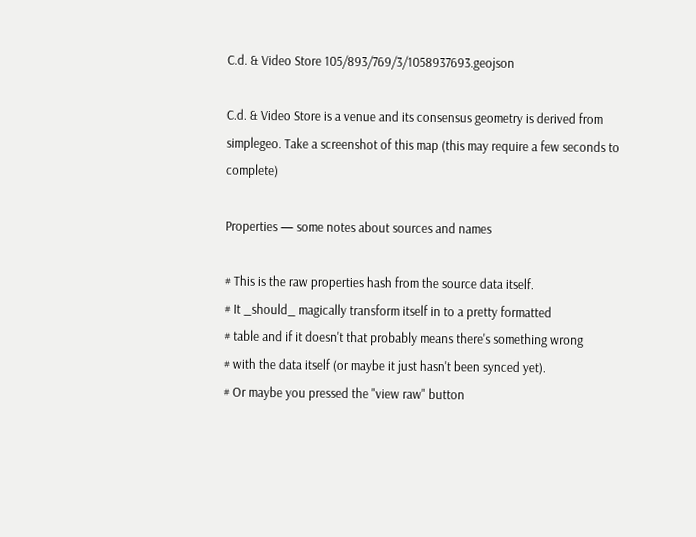C.d. & Video Store 105/893/769/3/1058937693.geojson

C.d. & Video Store is a venue and its consensus geometry is derived from simplegeo. Take a screenshot of this map (this may require a few seconds to complete)

Properties — some notes about sources and names

# This is the raw properties hash from the source data itself.
# It _should_ magically transform itself in to a pretty formatted
# table and if it doesn't that probably means there's something wrong
# with the data itself (or maybe it just hasn't been synced yet).
# Or maybe you pressed the "view raw" button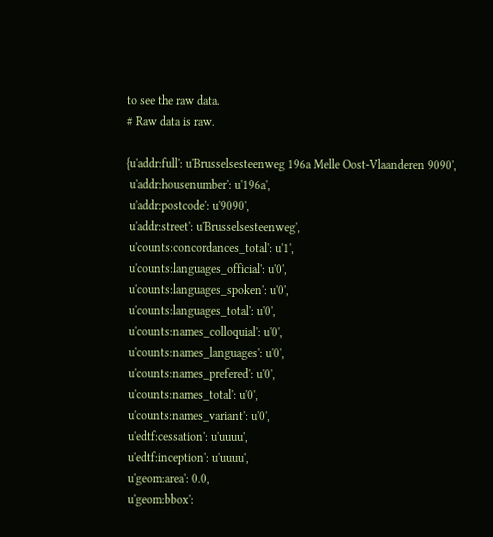to see the raw data.
# Raw data is raw.

{u'addr:full': u'Brusselsesteenweg 196a Melle Oost-Vlaanderen 9090',
 u'addr:housenumber': u'196a',
 u'addr:postcode': u'9090',
 u'addr:street': u'Brusselsesteenweg',
 u'counts:concordances_total': u'1',
 u'counts:languages_official': u'0',
 u'counts:languages_spoken': u'0',
 u'counts:languages_total': u'0',
 u'counts:names_colloquial': u'0',
 u'counts:names_languages': u'0',
 u'counts:names_prefered': u'0',
 u'counts:names_total': u'0',
 u'counts:names_variant': u'0',
 u'edtf:cessation': u'uuuu',
 u'edtf:inception': u'uuuu',
 u'geom:area': 0.0,
 u'geom:bbox':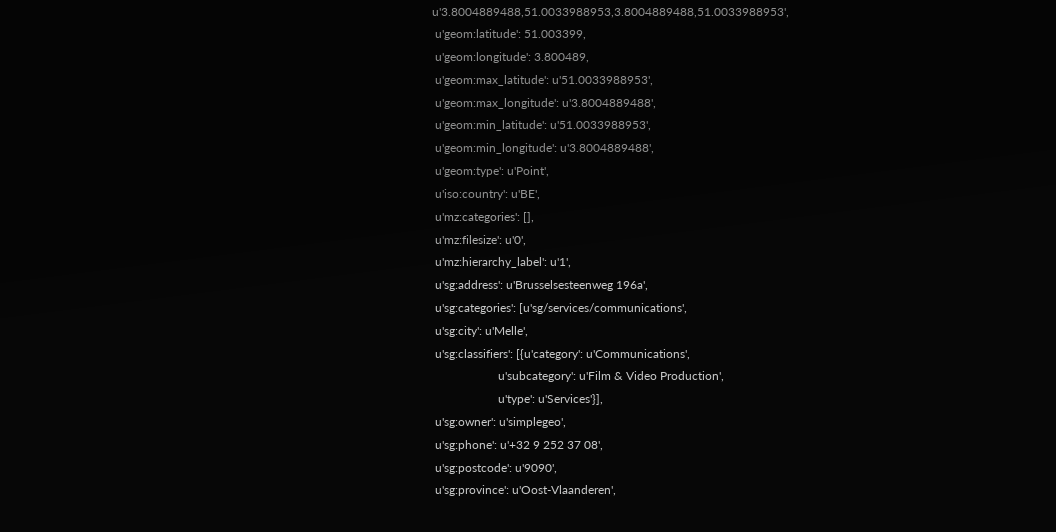u'3.8004889488,51.0033988953,3.8004889488,51.0033988953',
 u'geom:latitude': 51.003399,
 u'geom:longitude': 3.800489,
 u'geom:max_latitude': u'51.0033988953',
 u'geom:max_longitude': u'3.8004889488',
 u'geom:min_latitude': u'51.0033988953',
 u'geom:min_longitude': u'3.8004889488',
 u'geom:type': u'Point',
 u'iso:country': u'BE',
 u'mz:categories': [],
 u'mz:filesize': u'0',
 u'mz:hierarchy_label': u'1',
 u'sg:address': u'Brusselsesteenweg 196a',
 u'sg:categories': [u'sg/services/communications',
 u'sg:city': u'Melle',
 u'sg:classifiers': [{u'category': u'Communications',
                      u'subcategory': u'Film & Video Production',
                      u'type': u'Services'}],
 u'sg:owner': u'simplegeo',
 u'sg:phone': u'+32 9 252 37 08',
 u'sg:postcode': u'9090',
 u'sg:province': u'Oost-Vlaanderen',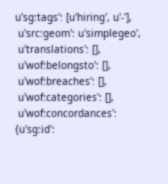u'sg:tags': [u'hiring', u'-'],
 u'src:geom': u'simplegeo',
 u'translations': [],
 u'wof:belongsto': [],
 u'wof:breaches': [],
 u'wof:categories': [],
 u'wof:concordances': {u'sg:id':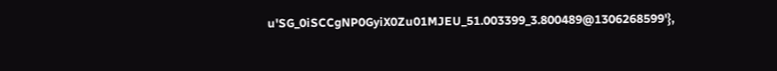u'SG_0iSCCgNP0GyiX0Zu01MJEU_51.003399_3.800489@1306268599'},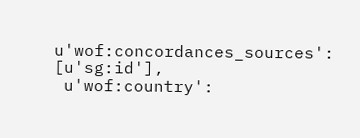u'wof:concordances_sources': [u'sg:id'],
 u'wof:country':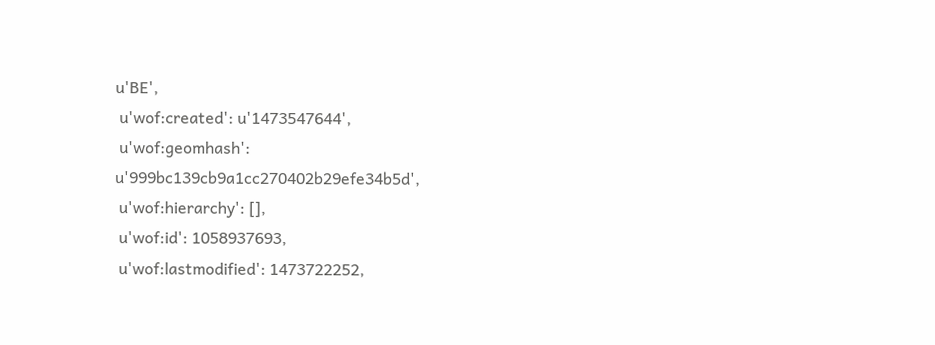u'BE',
 u'wof:created': u'1473547644',
 u'wof:geomhash': u'999bc139cb9a1cc270402b29efe34b5d',
 u'wof:hierarchy': [],
 u'wof:id': 1058937693,
 u'wof:lastmodified': 1473722252,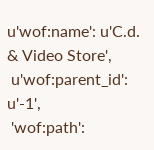u'wof:name': u'C.d. & Video Store',
 u'wof:parent_id': u'-1',
 'wof:path':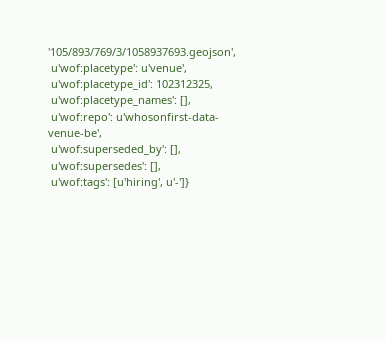'105/893/769/3/1058937693.geojson',
 u'wof:placetype': u'venue',
 u'wof:placetype_id': 102312325,
 u'wof:placetype_names': [],
 u'wof:repo': u'whosonfirst-data-venue-be',
 u'wof:superseded_by': [],
 u'wof:supersedes': [],
 u'wof:tags': [u'hiring', u'-']}